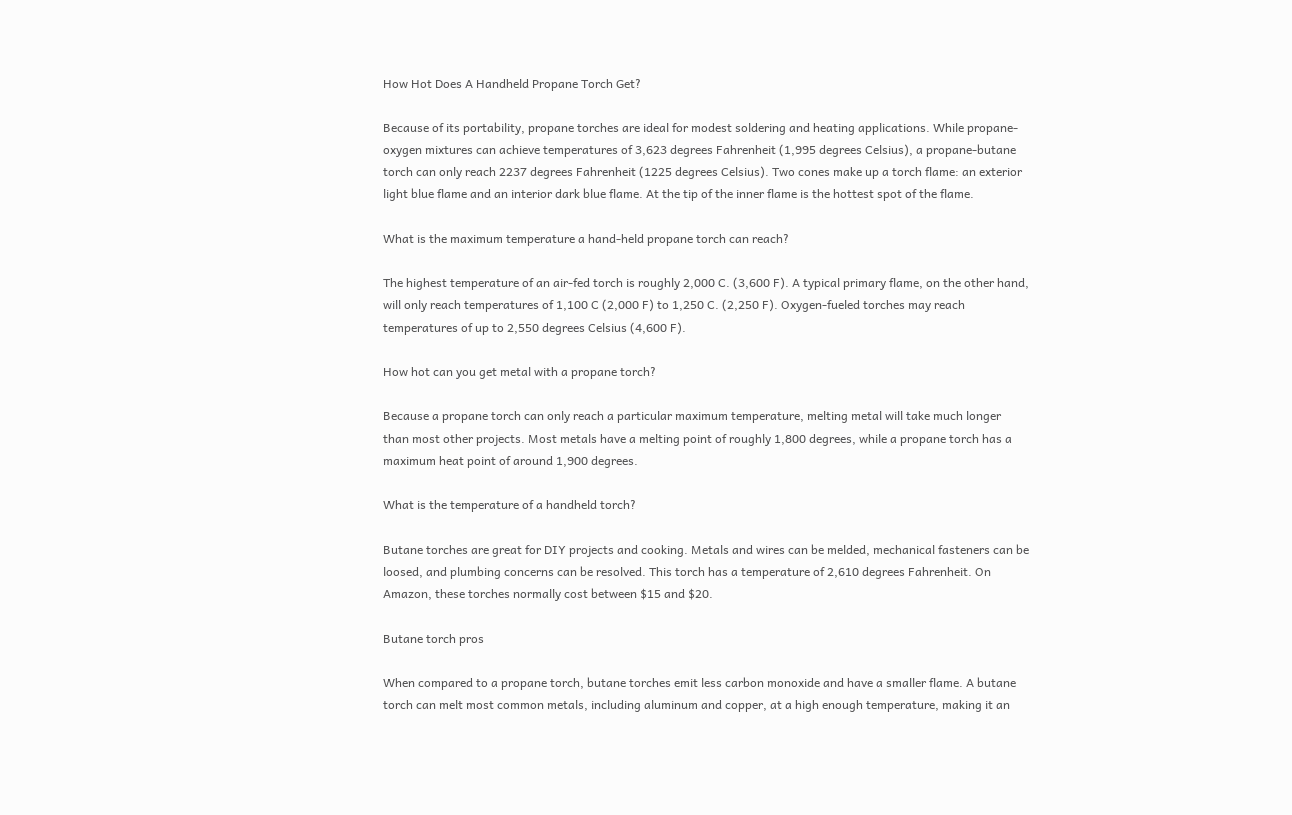How Hot Does A Handheld Propane Torch Get?

Because of its portability, propane torches are ideal for modest soldering and heating applications. While propane-oxygen mixtures can achieve temperatures of 3,623 degrees Fahrenheit (1,995 degrees Celsius), a propane-butane torch can only reach 2237 degrees Fahrenheit (1225 degrees Celsius). Two cones make up a torch flame: an exterior light blue flame and an interior dark blue flame. At the tip of the inner flame is the hottest spot of the flame.

What is the maximum temperature a hand-held propane torch can reach?

The highest temperature of an air-fed torch is roughly 2,000 C. (3,600 F). A typical primary flame, on the other hand, will only reach temperatures of 1,100 C (2,000 F) to 1,250 C. (2,250 F). Oxygen-fueled torches may reach temperatures of up to 2,550 degrees Celsius (4,600 F).

How hot can you get metal with a propane torch?

Because a propane torch can only reach a particular maximum temperature, melting metal will take much longer than most other projects. Most metals have a melting point of roughly 1,800 degrees, while a propane torch has a maximum heat point of around 1,900 degrees.

What is the temperature of a handheld torch?

Butane torches are great for DIY projects and cooking. Metals and wires can be melded, mechanical fasteners can be loosed, and plumbing concerns can be resolved. This torch has a temperature of 2,610 degrees Fahrenheit. On Amazon, these torches normally cost between $15 and $20.

Butane torch pros

When compared to a propane torch, butane torches emit less carbon monoxide and have a smaller flame. A butane torch can melt most common metals, including aluminum and copper, at a high enough temperature, making it an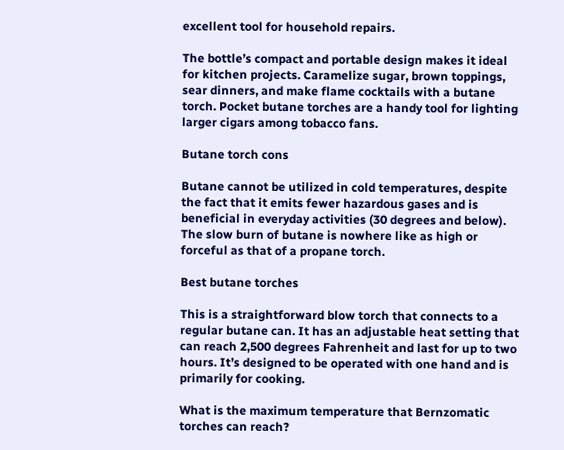excellent tool for household repairs.

The bottle’s compact and portable design makes it ideal for kitchen projects. Caramelize sugar, brown toppings, sear dinners, and make flame cocktails with a butane torch. Pocket butane torches are a handy tool for lighting larger cigars among tobacco fans.

Butane torch cons

Butane cannot be utilized in cold temperatures, despite the fact that it emits fewer hazardous gases and is beneficial in everyday activities (30 degrees and below). The slow burn of butane is nowhere like as high or forceful as that of a propane torch.

Best butane torches

This is a straightforward blow torch that connects to a regular butane can. It has an adjustable heat setting that can reach 2,500 degrees Fahrenheit and last for up to two hours. It’s designed to be operated with one hand and is primarily for cooking.

What is the maximum temperature that Bernzomatic torches can reach?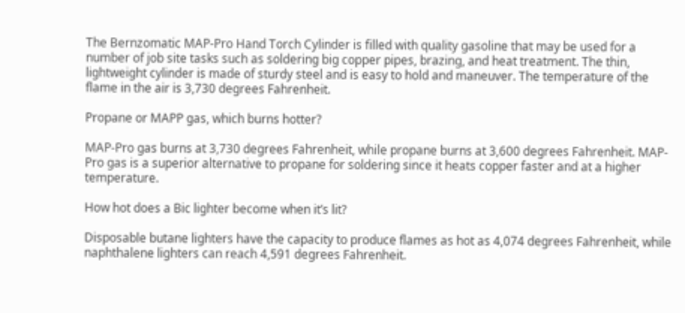The Bernzomatic MAP-Pro Hand Torch Cylinder is filled with quality gasoline that may be used for a number of job site tasks such as soldering big copper pipes, brazing, and heat treatment. The thin, lightweight cylinder is made of sturdy steel and is easy to hold and maneuver. The temperature of the flame in the air is 3,730 degrees Fahrenheit.

Propane or MAPP gas, which burns hotter?

MAP-Pro gas burns at 3,730 degrees Fahrenheit, while propane burns at 3,600 degrees Fahrenheit. MAP-Pro gas is a superior alternative to propane for soldering since it heats copper faster and at a higher temperature.

How hot does a Bic lighter become when it’s lit?

Disposable butane lighters have the capacity to produce flames as hot as 4,074 degrees Fahrenheit, while naphthalene lighters can reach 4,591 degrees Fahrenheit.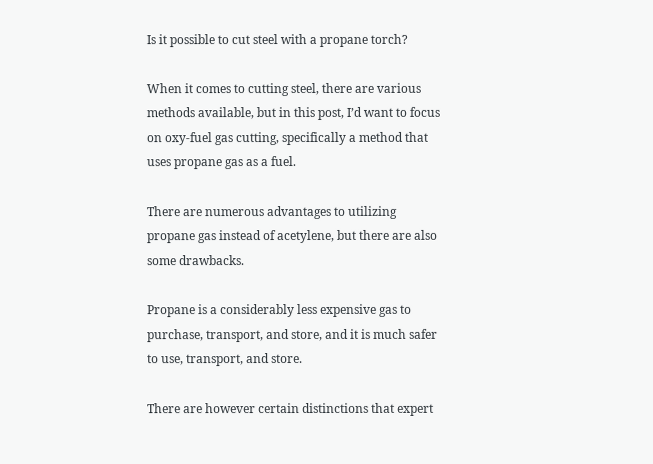Is it possible to cut steel with a propane torch?

When it comes to cutting steel, there are various methods available, but in this post, I’d want to focus on oxy-fuel gas cutting, specifically a method that uses propane gas as a fuel.

There are numerous advantages to utilizing propane gas instead of acetylene, but there are also some drawbacks.

Propane is a considerably less expensive gas to purchase, transport, and store, and it is much safer to use, transport, and store.

There are however certain distinctions that expert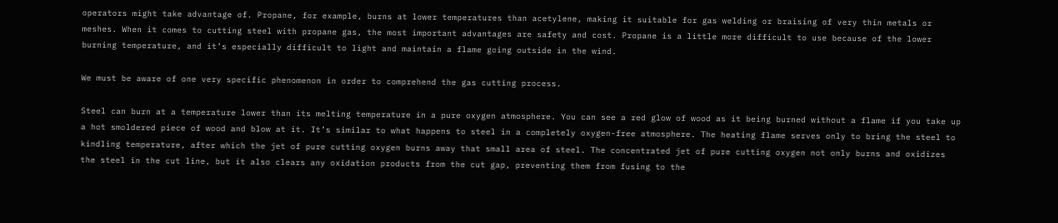operators might take advantage of. Propane, for example, burns at lower temperatures than acetylene, making it suitable for gas welding or braising of very thin metals or meshes. When it comes to cutting steel with propane gas, the most important advantages are safety and cost. Propane is a little more difficult to use because of the lower burning temperature, and it’s especially difficult to light and maintain a flame going outside in the wind.

We must be aware of one very specific phenomenon in order to comprehend the gas cutting process.

Steel can burn at a temperature lower than its melting temperature in a pure oxygen atmosphere. You can see a red glow of wood as it being burned without a flame if you take up a hot smoldered piece of wood and blow at it. It’s similar to what happens to steel in a completely oxygen-free atmosphere. The heating flame serves only to bring the steel to kindling temperature, after which the jet of pure cutting oxygen burns away that small area of steel. The concentrated jet of pure cutting oxygen not only burns and oxidizes the steel in the cut line, but it also clears any oxidation products from the cut gap, preventing them from fusing to the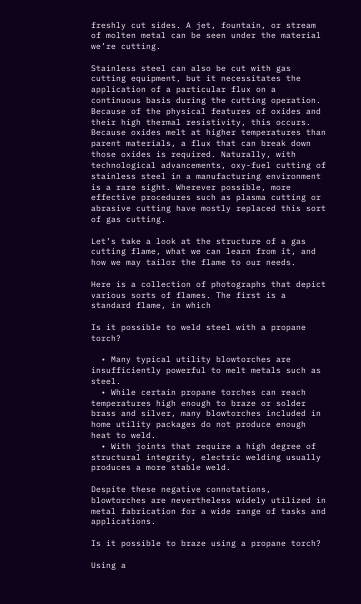freshly cut sides. A jet, fountain, or stream of molten metal can be seen under the material we’re cutting.

Stainless steel can also be cut with gas cutting equipment, but it necessitates the application of a particular flux on a continuous basis during the cutting operation. Because of the physical features of oxides and their high thermal resistivity, this occurs. Because oxides melt at higher temperatures than parent materials, a flux that can break down those oxides is required. Naturally, with technological advancements, oxy-fuel cutting of stainless steel in a manufacturing environment is a rare sight. Wherever possible, more effective procedures such as plasma cutting or abrasive cutting have mostly replaced this sort of gas cutting.

Let’s take a look at the structure of a gas cutting flame, what we can learn from it, and how we may tailor the flame to our needs.

Here is a collection of photographs that depict various sorts of flames. The first is a standard flame, in which

Is it possible to weld steel with a propane torch?

  • Many typical utility blowtorches are insufficiently powerful to melt metals such as steel.
  • While certain propane torches can reach temperatures high enough to braze or solder brass and silver, many blowtorches included in home utility packages do not produce enough heat to weld.
  • With joints that require a high degree of structural integrity, electric welding usually produces a more stable weld.

Despite these negative connotations, blowtorches are nevertheless widely utilized in metal fabrication for a wide range of tasks and applications.

Is it possible to braze using a propane torch?

Using a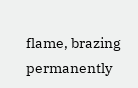flame, brazing permanently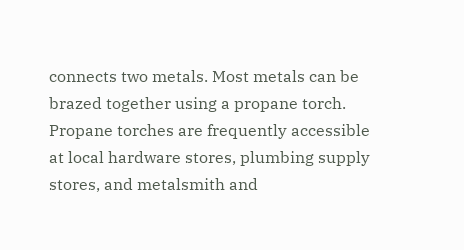connects two metals. Most metals can be brazed together using a propane torch. Propane torches are frequently accessible at local hardware stores, plumbing supply stores, and metalsmith and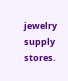jewelry supply stores.